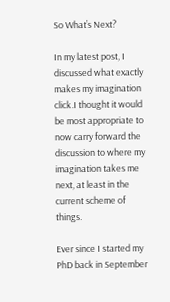So What’s Next?

In my latest post, I discussed what exactly makes my imagination click.I thought it would be most appropriate to now carry forward the discussion to where my imagination takes me next, at least in the current scheme of things.

Ever since I started my PhD back in September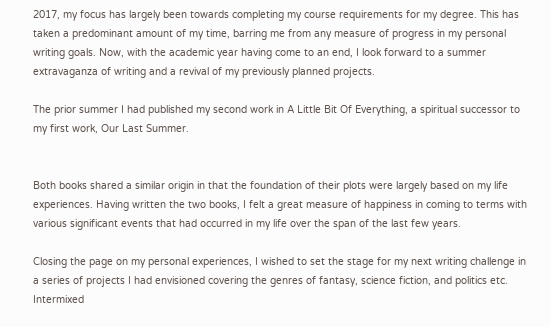2017, my focus has largely been towards completing my course requirements for my degree. This has taken a predominant amount of my time, barring me from any measure of progress in my personal writing goals. Now, with the academic year having come to an end, I look forward to a summer extravaganza of writing and a revival of my previously planned projects.

The prior summer I had published my second work in A Little Bit Of Everything, a spiritual successor to my first work, Our Last Summer.


Both books shared a similar origin in that the foundation of their plots were largely based on my life experiences. Having written the two books, I felt a great measure of happiness in coming to terms with various significant events that had occurred in my life over the span of the last few years.

Closing the page on my personal experiences, I wished to set the stage for my next writing challenge in a series of projects I had envisioned covering the genres of fantasy, science fiction, and politics etc. Intermixed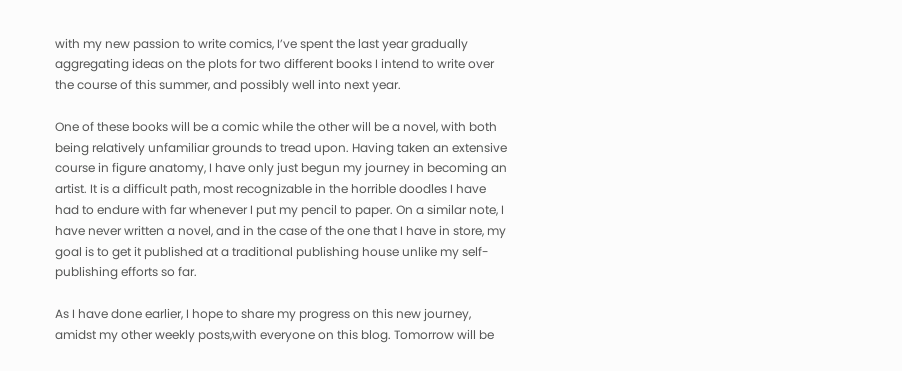with my new passion to write comics, I’ve spent the last year gradually aggregating ideas on the plots for two different books I intend to write over the course of this summer, and possibly well into next year.

One of these books will be a comic while the other will be a novel, with both being relatively unfamiliar grounds to tread upon. Having taken an extensive course in figure anatomy, I have only just begun my journey in becoming an artist. It is a difficult path, most recognizable in the horrible doodles I have had to endure with far whenever I put my pencil to paper. On a similar note, I have never written a novel, and in the case of the one that I have in store, my goal is to get it published at a traditional publishing house unlike my self-publishing efforts so far.

As I have done earlier, I hope to share my progress on this new journey, amidst my other weekly posts,with everyone on this blog. Tomorrow will be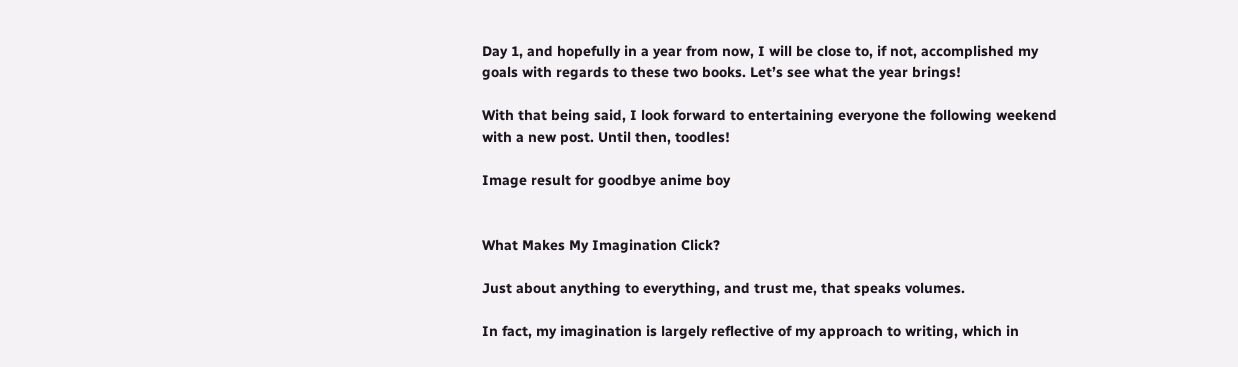Day 1, and hopefully in a year from now, I will be close to, if not, accomplished my goals with regards to these two books. Let’s see what the year brings!

With that being said, I look forward to entertaining everyone the following weekend with a new post. Until then, toodles!

Image result for goodbye anime boy


What Makes My Imagination Click?

Just about anything to everything, and trust me, that speaks volumes.

In fact, my imagination is largely reflective of my approach to writing, which in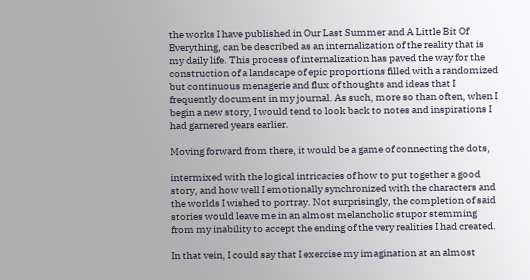the works I have published in Our Last Summer and A Little Bit Of Everything, can be described as an internalization of the reality that is my daily life. This process of internalization has paved the way for the construction of a landscape of epic proportions filled with a randomized but continuous menagerie and flux of thoughts and ideas that I frequently document in my journal. As such, more so than often, when I begin a new story, I would tend to look back to notes and inspirations I had garnered years earlier.

Moving forward from there, it would be a game of connecting the dots,

intermixed with the logical intricacies of how to put together a good story, and how well I emotionally synchronized with the characters and the worlds I wished to portray. Not surprisingly, the completion of said stories would leave me in an almost melancholic stupor stemming from my inability to accept the ending of the very realities I had created.

In that vein, I could say that I exercise my imagination at an almost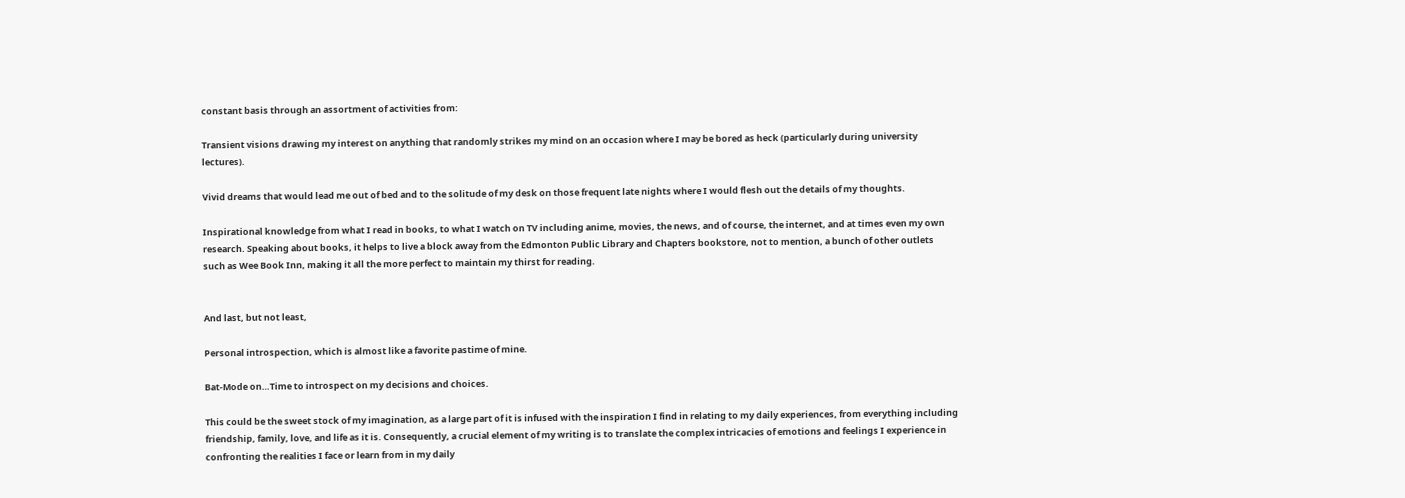constant basis through an assortment of activities from:

Transient visions drawing my interest on anything that randomly strikes my mind on an occasion where I may be bored as heck (particularly during university lectures).

Vivid dreams that would lead me out of bed and to the solitude of my desk on those frequent late nights where I would flesh out the details of my thoughts.

Inspirational knowledge from what I read in books, to what I watch on TV including anime, movies, the news, and of course, the internet, and at times even my own research. Speaking about books, it helps to live a block away from the Edmonton Public Library and Chapters bookstore, not to mention, a bunch of other outlets such as Wee Book Inn, making it all the more perfect to maintain my thirst for reading.


And last, but not least,

Personal introspection, which is almost like a favorite pastime of mine.

Bat-Mode on…Time to introspect on my decisions and choices.

This could be the sweet stock of my imagination, as a large part of it is infused with the inspiration I find in relating to my daily experiences, from everything including friendship, family, love, and life as it is. Consequently, a crucial element of my writing is to translate the complex intricacies of emotions and feelings I experience in confronting the realities I face or learn from in my daily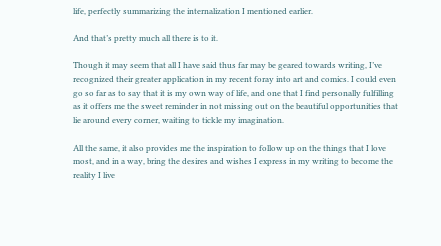life, perfectly summarizing the internalization I mentioned earlier.

And that’s pretty much all there is to it.

Though it may seem that all I have said thus far may be geared towards writing, I’ve recognized their greater application in my recent foray into art and comics. I could even go so far as to say that it is my own way of life, and one that I find personally fulfilling as it offers me the sweet reminder in not missing out on the beautiful opportunities that lie around every corner, waiting to tickle my imagination.

All the same, it also provides me the inspiration to follow up on the things that I love most, and in a way, bring the desires and wishes I express in my writing to become the reality I live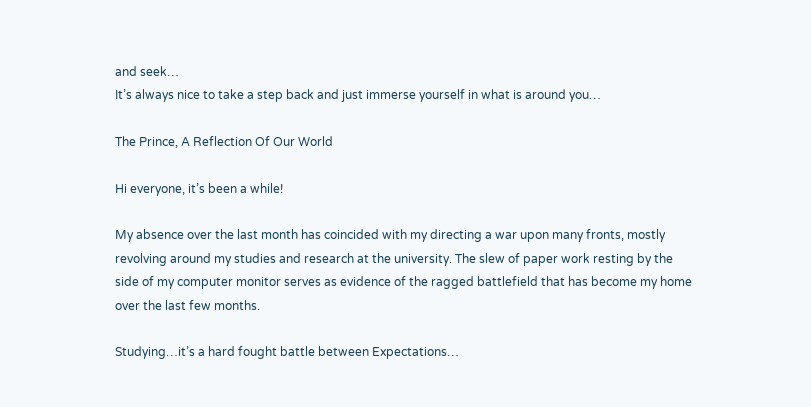and seek…
It’s always nice to take a step back and just immerse yourself in what is around you…

The Prince, A Reflection Of Our World

Hi everyone, it’s been a while!

My absence over the last month has coincided with my directing a war upon many fronts, mostly revolving around my studies and research at the university. The slew of paper work resting by the side of my computer monitor serves as evidence of the ragged battlefield that has become my home over the last few months.

Studying…it’s a hard fought battle between Expectations…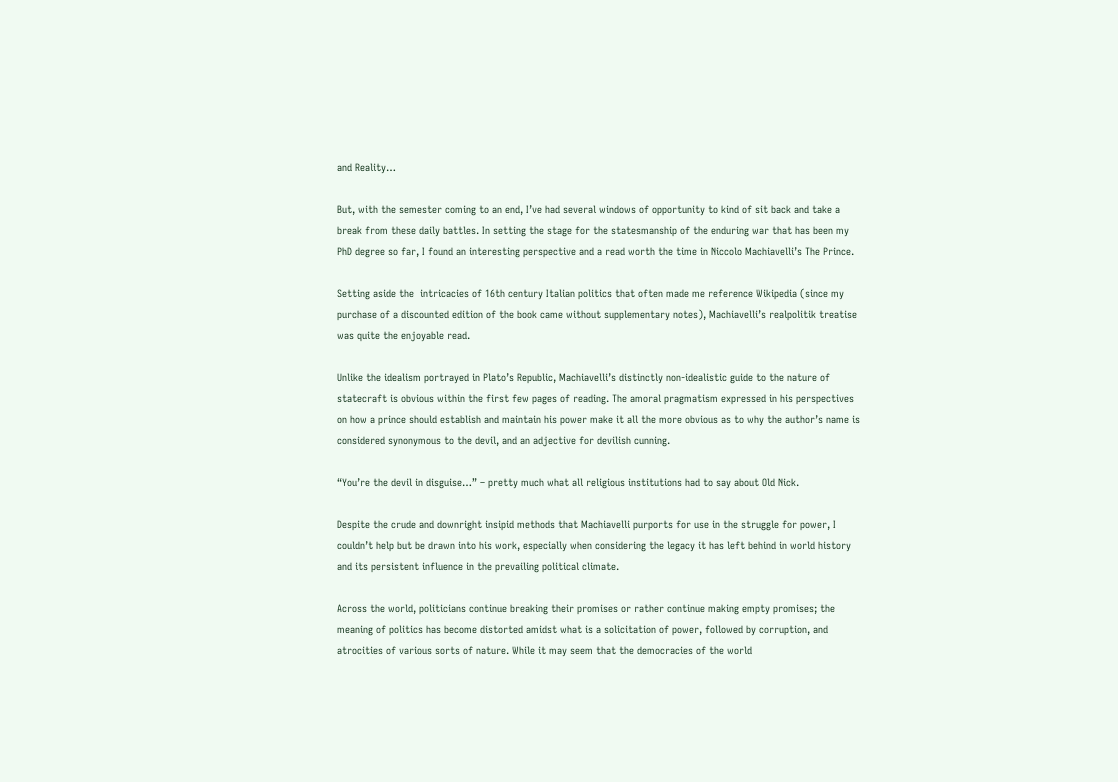and Reality…

But, with the semester coming to an end, I’ve had several windows of opportunity to kind of sit back and take a break from these daily battles. In setting the stage for the statesmanship of the enduring war that has been my PhD degree so far, I found an interesting perspective and a read worth the time in Niccolo Machiavelli’s The Prince.

Setting aside the  intricacies of 16th century Italian politics that often made me reference Wikipedia (since my purchase of a discounted edition of the book came without supplementary notes), Machiavelli’s realpolitik treatise was quite the enjoyable read.

Unlike the idealism portrayed in Plato’s Republic, Machiavelli’s distinctly non-idealistic guide to the nature of statecraft is obvious within the first few pages of reading. The amoral pragmatism expressed in his perspectives on how a prince should establish and maintain his power make it all the more obvious as to why the author’s name is considered synonymous to the devil, and an adjective for devilish cunning.

“You’re the devil in disguise…” – pretty much what all religious institutions had to say about Old Nick.

Despite the crude and downright insipid methods that Machiavelli purports for use in the struggle for power, I couldn’t help but be drawn into his work, especially when considering the legacy it has left behind in world history and its persistent influence in the prevailing political climate.

Across the world, politicians continue breaking their promises or rather continue making empty promises; the meaning of politics has become distorted amidst what is a solicitation of power, followed by corruption, and atrocities of various sorts of nature. While it may seem that the democracies of the world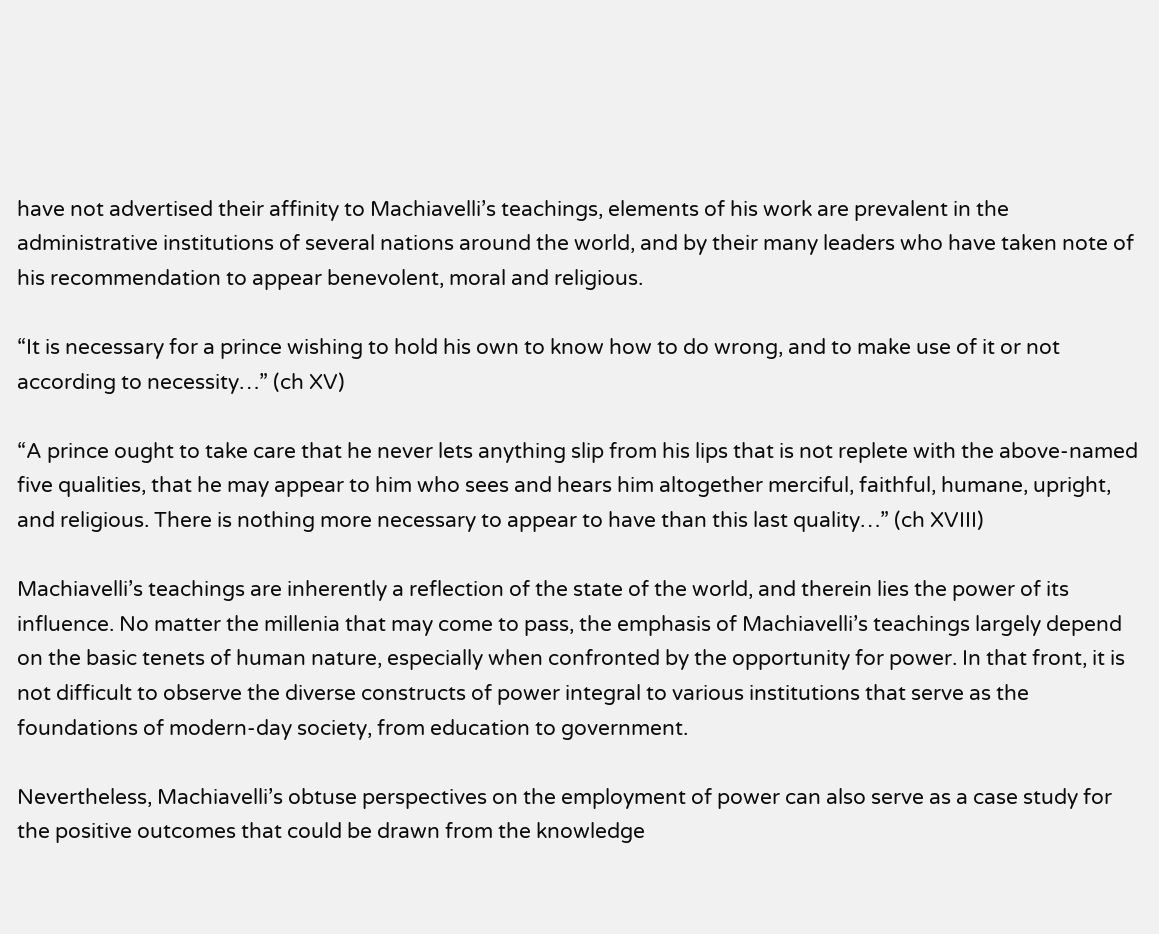have not advertised their affinity to Machiavelli’s teachings, elements of his work are prevalent in the administrative institutions of several nations around the world, and by their many leaders who have taken note of his recommendation to appear benevolent, moral and religious.

“It is necessary for a prince wishing to hold his own to know how to do wrong, and to make use of it or not according to necessity…” (ch XV)

“A prince ought to take care that he never lets anything slip from his lips that is not replete with the above-named five qualities, that he may appear to him who sees and hears him altogether merciful, faithful, humane, upright, and religious. There is nothing more necessary to appear to have than this last quality…” (ch XVIII)

Machiavelli’s teachings are inherently a reflection of the state of the world, and therein lies the power of its influence. No matter the millenia that may come to pass, the emphasis of Machiavelli’s teachings largely depend on the basic tenets of human nature, especially when confronted by the opportunity for power. In that front, it is not difficult to observe the diverse constructs of power integral to various institutions that serve as the foundations of modern-day society, from education to government.

Nevertheless, Machiavelli’s obtuse perspectives on the employment of power can also serve as a case study for the positive outcomes that could be drawn from the knowledge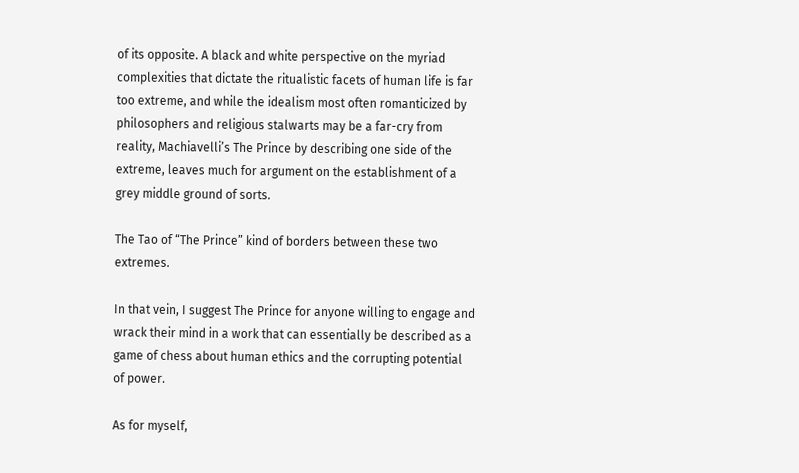of its opposite. A black and white perspective on the myriad complexities that dictate the ritualistic facets of human life is far too extreme, and while the idealism most often romanticized by philosophers and religious stalwarts may be a far-cry from reality, Machiavelli’s The Prince by describing one side of the extreme, leaves much for argument on the establishment of a grey middle ground of sorts.

The Tao of “The Prince” kind of borders between these two extremes.

In that vein, I suggest The Prince for anyone willing to engage and wrack their mind in a work that can essentially be described as a game of chess about human ethics and the corrupting potential of power.

As for myself,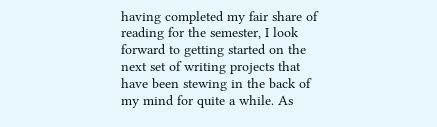having completed my fair share of reading for the semester, I look forward to getting started on the next set of writing projects that have been stewing in the back of my mind for quite a while. As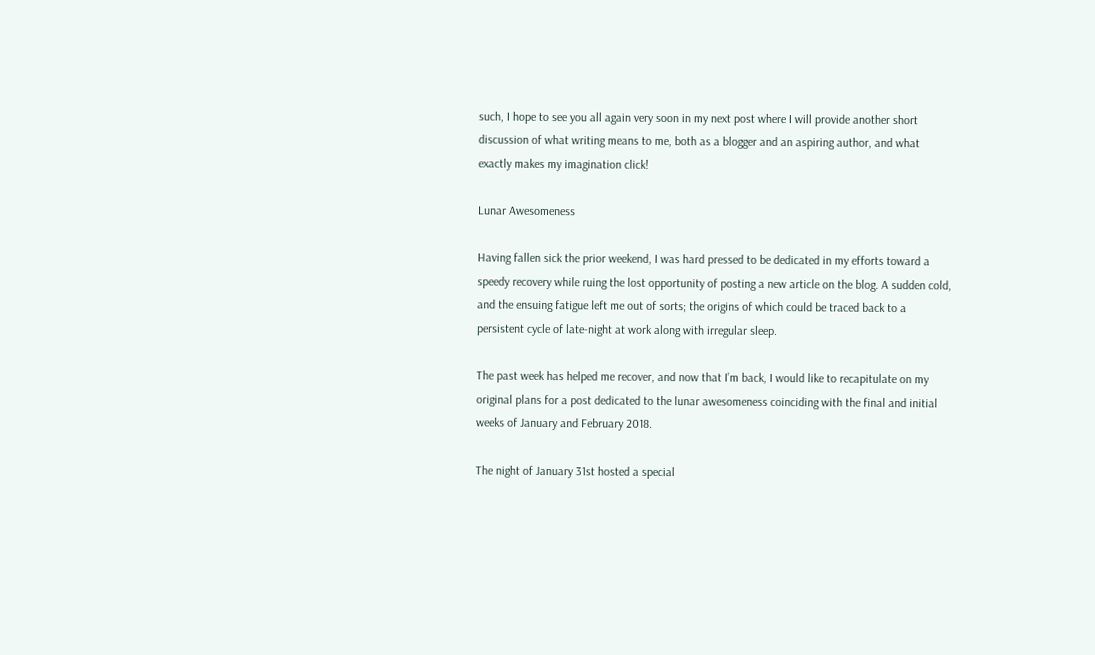such, I hope to see you all again very soon in my next post where I will provide another short discussion of what writing means to me, both as a blogger and an aspiring author, and what exactly makes my imagination click!

Lunar Awesomeness

Having fallen sick the prior weekend, I was hard pressed to be dedicated in my efforts toward a speedy recovery while ruing the lost opportunity of posting a new article on the blog. A sudden cold, and the ensuing fatigue left me out of sorts; the origins of which could be traced back to a persistent cycle of late-night at work along with irregular sleep.

The past week has helped me recover, and now that I’m back, I would like to recapitulate on my original plans for a post dedicated to the lunar awesomeness coinciding with the final and initial weeks of January and February 2018.

The night of January 31st hosted a special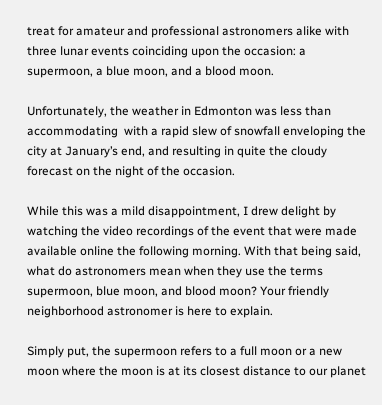treat for amateur and professional astronomers alike with three lunar events coinciding upon the occasion: a supermoon, a blue moon, and a blood moon.

Unfortunately, the weather in Edmonton was less than accommodating  with a rapid slew of snowfall enveloping the city at January’s end, and resulting in quite the cloudy forecast on the night of the occasion.

While this was a mild disappointment, I drew delight by watching the video recordings of the event that were made available online the following morning. With that being said, what do astronomers mean when they use the terms supermoon, blue moon, and blood moon? Your friendly neighborhood astronomer is here to explain.

Simply put, the supermoon refers to a full moon or a new moon where the moon is at its closest distance to our planet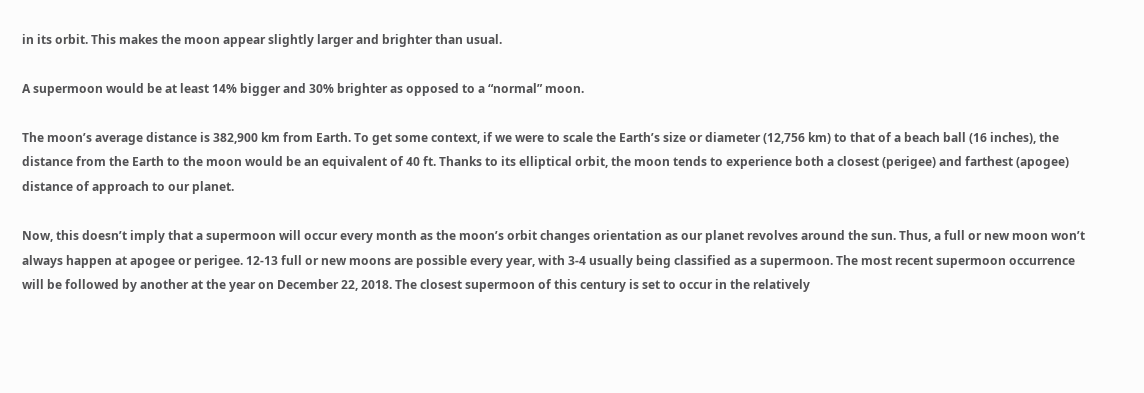in its orbit. This makes the moon appear slightly larger and brighter than usual.

A supermoon would be at least 14% bigger and 30% brighter as opposed to a “normal” moon.

The moon’s average distance is 382,900 km from Earth. To get some context, if we were to scale the Earth’s size or diameter (12,756 km) to that of a beach ball (16 inches), the distance from the Earth to the moon would be an equivalent of 40 ft. Thanks to its elliptical orbit, the moon tends to experience both a closest (perigee) and farthest (apogee) distance of approach to our planet.

Now, this doesn’t imply that a supermoon will occur every month as the moon’s orbit changes orientation as our planet revolves around the sun. Thus, a full or new moon won’t always happen at apogee or perigee. 12-13 full or new moons are possible every year, with 3-4 usually being classified as a supermoon. The most recent supermoon occurrence will be followed by another at the year on December 22, 2018. The closest supermoon of this century is set to occur in the relatively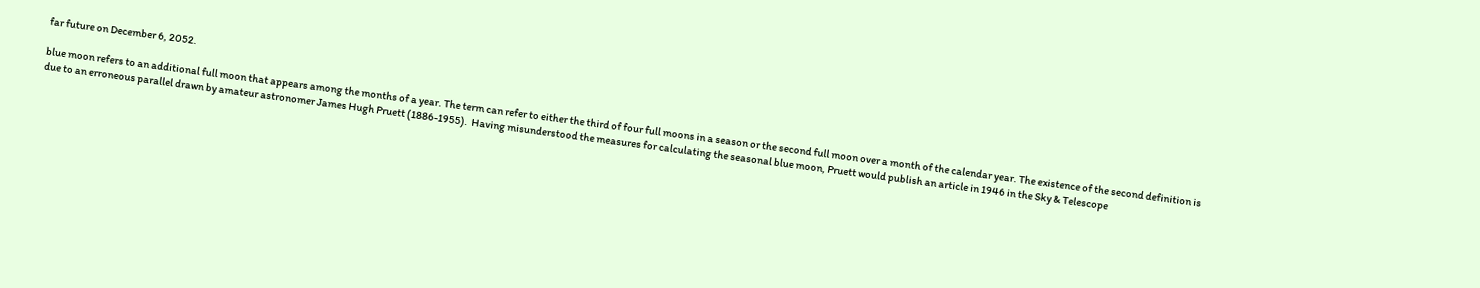far future on December 6, 2052.

blue moon refers to an additional full moon that appears among the months of a year. The term can refer to either the third of four full moons in a season or the second full moon over a month of the calendar year. The existence of the second definition is due to an erroneous parallel drawn by amateur astronomer James Hugh Pruett (1886-1955).  Having misunderstood the measures for calculating the seasonal blue moon, Pruett would publish an article in 1946 in the Sky & Telescope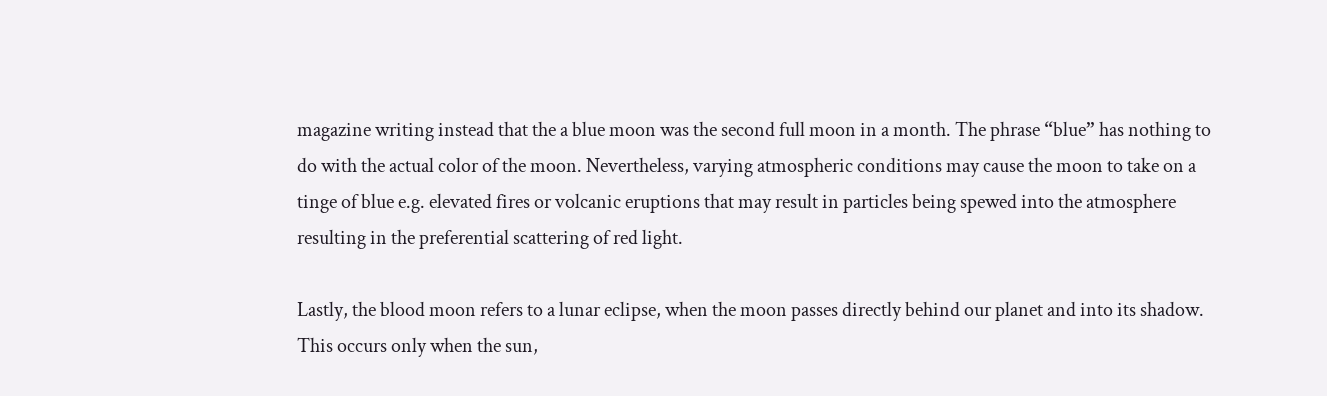magazine writing instead that the a blue moon was the second full moon in a month. The phrase “blue” has nothing to do with the actual color of the moon. Nevertheless, varying atmospheric conditions may cause the moon to take on a tinge of blue e.g. elevated fires or volcanic eruptions that may result in particles being spewed into the atmosphere resulting in the preferential scattering of red light.

Lastly, the blood moon refers to a lunar eclipse, when the moon passes directly behind our planet and into its shadow. This occurs only when the sun,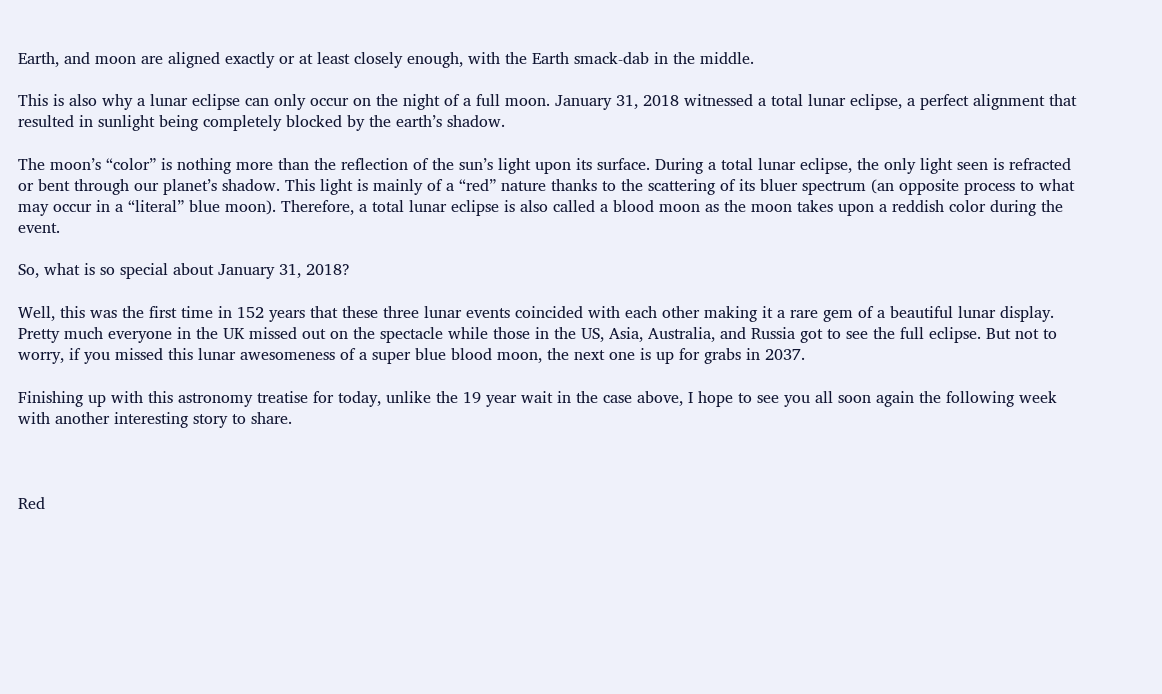Earth, and moon are aligned exactly or at least closely enough, with the Earth smack-dab in the middle.

This is also why a lunar eclipse can only occur on the night of a full moon. January 31, 2018 witnessed a total lunar eclipse, a perfect alignment that resulted in sunlight being completely blocked by the earth’s shadow.

The moon’s “color” is nothing more than the reflection of the sun’s light upon its surface. During a total lunar eclipse, the only light seen is refracted or bent through our planet’s shadow. This light is mainly of a “red” nature thanks to the scattering of its bluer spectrum (an opposite process to what may occur in a “literal” blue moon). Therefore, a total lunar eclipse is also called a blood moon as the moon takes upon a reddish color during the event.

So, what is so special about January 31, 2018?

Well, this was the first time in 152 years that these three lunar events coincided with each other making it a rare gem of a beautiful lunar display. Pretty much everyone in the UK missed out on the spectacle while those in the US, Asia, Australia, and Russia got to see the full eclipse. But not to worry, if you missed this lunar awesomeness of a super blue blood moon, the next one is up for grabs in 2037.

Finishing up with this astronomy treatise for today, unlike the 19 year wait in the case above, I hope to see you all soon again the following week with another interesting story to share.



Red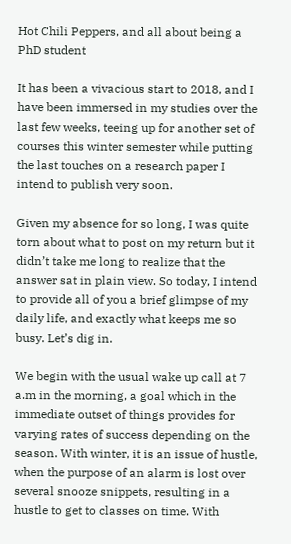Hot Chili Peppers, and all about being a PhD student

It has been a vivacious start to 2018, and I have been immersed in my studies over the last few weeks, teeing up for another set of courses this winter semester while putting the last touches on a research paper I intend to publish very soon.

Given my absence for so long, I was quite torn about what to post on my return but it didn’t take me long to realize that the answer sat in plain view. So today, I intend to provide all of you a brief glimpse of my daily life, and exactly what keeps me so busy. Let’s dig in.

We begin with the usual wake up call at 7 a.m in the morning, a goal which in the immediate outset of things provides for varying rates of success depending on the season. With winter, it is an issue of hustle, when the purpose of an alarm is lost over several snooze snippets, resulting in a hustle to get to classes on time. With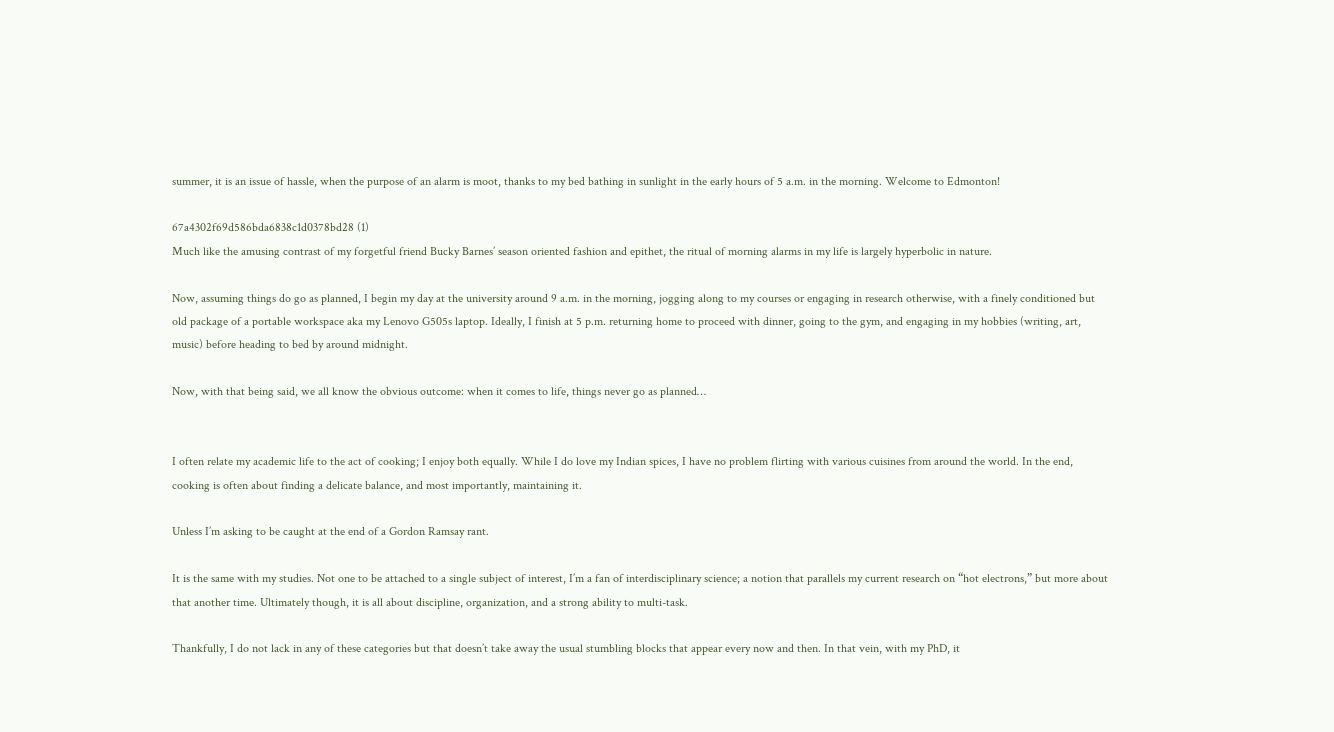summer, it is an issue of hassle, when the purpose of an alarm is moot, thanks to my bed bathing in sunlight in the early hours of 5 a.m. in the morning. Welcome to Edmonton!

67a4302f69d586bda6838c1d0378bd28 (1)
Much like the amusing contrast of my forgetful friend Bucky Barnes’ season oriented fashion and epithet, the ritual of morning alarms in my life is largely hyperbolic in nature.

Now, assuming things do go as planned, I begin my day at the university around 9 a.m. in the morning, jogging along to my courses or engaging in research otherwise, with a finely conditioned but old package of a portable workspace aka my Lenovo G505s laptop. Ideally, I finish at 5 p.m. returning home to proceed with dinner, going to the gym, and engaging in my hobbies (writing, art, music) before heading to bed by around midnight.

Now, with that being said, we all know the obvious outcome: when it comes to life, things never go as planned…


I often relate my academic life to the act of cooking; I enjoy both equally. While I do love my Indian spices, I have no problem flirting with various cuisines from around the world. In the end, cooking is often about finding a delicate balance, and most importantly, maintaining it.

Unless I’m asking to be caught at the end of a Gordon Ramsay rant.

It is the same with my studies. Not one to be attached to a single subject of interest, I’m a fan of interdisciplinary science; a notion that parallels my current research on “hot electrons,” but more about that another time. Ultimately though, it is all about discipline, organization, and a strong ability to multi-task.

Thankfully, I do not lack in any of these categories but that doesn’t take away the usual stumbling blocks that appear every now and then. In that vein, with my PhD, it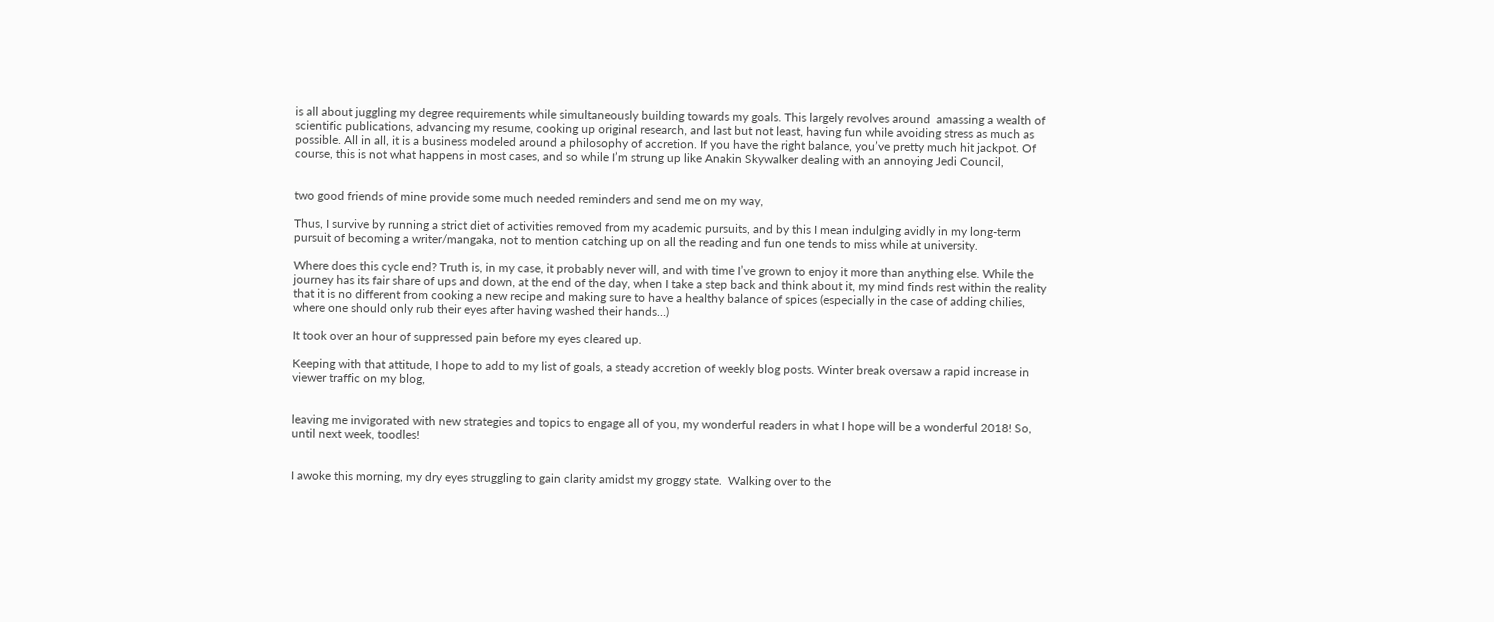is all about juggling my degree requirements while simultaneously building towards my goals. This largely revolves around  amassing a wealth of scientific publications, advancing my resume, cooking up original research, and last but not least, having fun while avoiding stress as much as possible. All in all, it is a business modeled around a philosophy of accretion. If you have the right balance, you’ve pretty much hit jackpot. Of course, this is not what happens in most cases, and so while I’m strung up like Anakin Skywalker dealing with an annoying Jedi Council,


two good friends of mine provide some much needed reminders and send me on my way,

Thus, I survive by running a strict diet of activities removed from my academic pursuits, and by this I mean indulging avidly in my long-term pursuit of becoming a writer/mangaka, not to mention catching up on all the reading and fun one tends to miss while at university.

Where does this cycle end? Truth is, in my case, it probably never will, and with time I’ve grown to enjoy it more than anything else. While the journey has its fair share of ups and down, at the end of the day, when I take a step back and think about it, my mind finds rest within the reality that it is no different from cooking a new recipe and making sure to have a healthy balance of spices (especially in the case of adding chilies, where one should only rub their eyes after having washed their hands…)

It took over an hour of suppressed pain before my eyes cleared up.

Keeping with that attitude, I hope to add to my list of goals, a steady accretion of weekly blog posts. Winter break oversaw a rapid increase in viewer traffic on my blog,


leaving me invigorated with new strategies and topics to engage all of you, my wonderful readers in what I hope will be a wonderful 2018! So, until next week, toodles!


I awoke this morning, my dry eyes struggling to gain clarity amidst my groggy state.  Walking over to the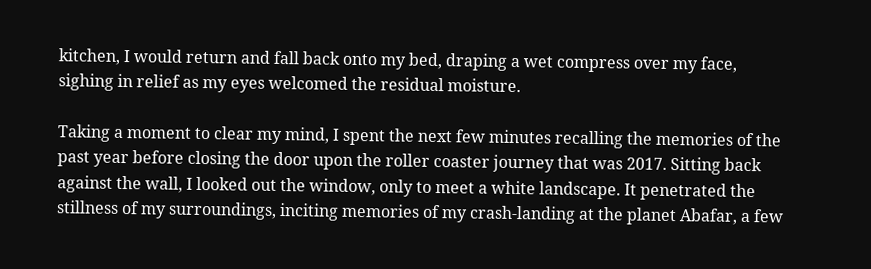kitchen, I would return and fall back onto my bed, draping a wet compress over my face, sighing in relief as my eyes welcomed the residual moisture.

Taking a moment to clear my mind, I spent the next few minutes recalling the memories of the past year before closing the door upon the roller coaster journey that was 2017. Sitting back against the wall, I looked out the window, only to meet a white landscape. It penetrated the stillness of my surroundings, inciting memories of my crash-landing at the planet Abafar, a few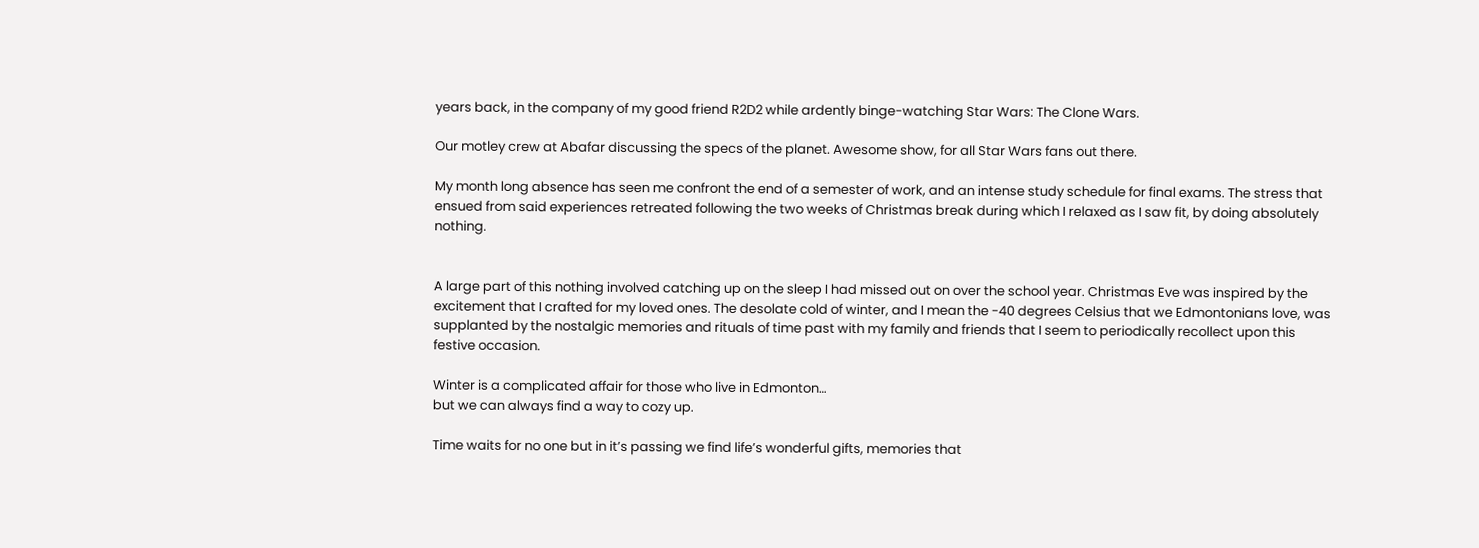years back, in the company of my good friend R2D2 while ardently binge-watching Star Wars: The Clone Wars.

Our motley crew at Abafar discussing the specs of the planet. Awesome show, for all Star Wars fans out there.

My month long absence has seen me confront the end of a semester of work, and an intense study schedule for final exams. The stress that ensued from said experiences retreated following the two weeks of Christmas break during which I relaxed as I saw fit, by doing absolutely nothing.


A large part of this nothing involved catching up on the sleep I had missed out on over the school year. Christmas Eve was inspired by the excitement that I crafted for my loved ones. The desolate cold of winter, and I mean the -40 degrees Celsius that we Edmontonians love, was supplanted by the nostalgic memories and rituals of time past with my family and friends that I seem to periodically recollect upon this festive occasion.

Winter is a complicated affair for those who live in Edmonton…
but we can always find a way to cozy up.

Time waits for no one but in it’s passing we find life’s wonderful gifts, memories that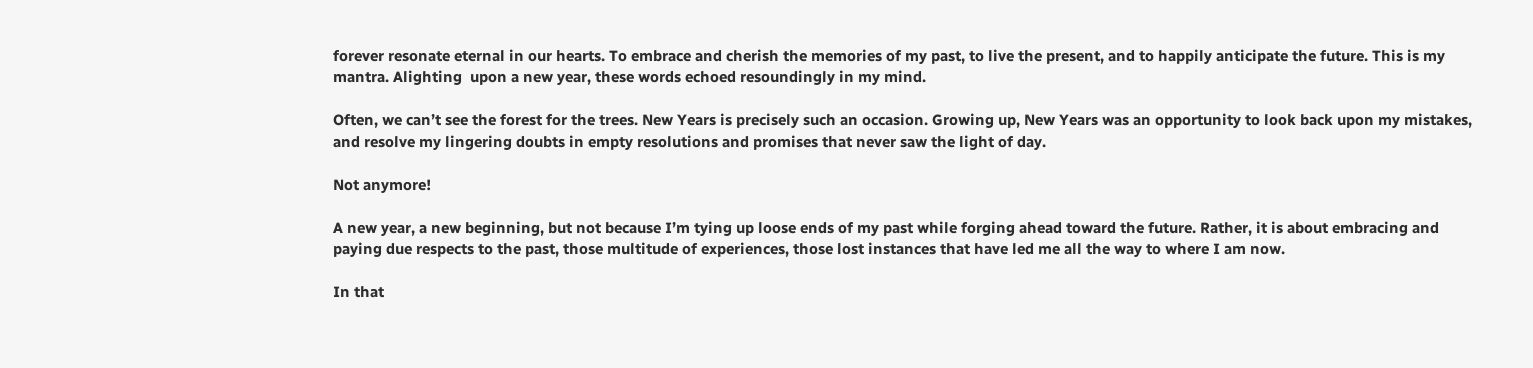forever resonate eternal in our hearts. To embrace and cherish the memories of my past, to live the present, and to happily anticipate the future. This is my mantra. Alighting  upon a new year, these words echoed resoundingly in my mind.

Often, we can’t see the forest for the trees. New Years is precisely such an occasion. Growing up, New Years was an opportunity to look back upon my mistakes, and resolve my lingering doubts in empty resolutions and promises that never saw the light of day.

Not anymore!

A new year, a new beginning, but not because I’m tying up loose ends of my past while forging ahead toward the future. Rather, it is about embracing and paying due respects to the past, those multitude of experiences, those lost instances that have led me all the way to where I am now.

In that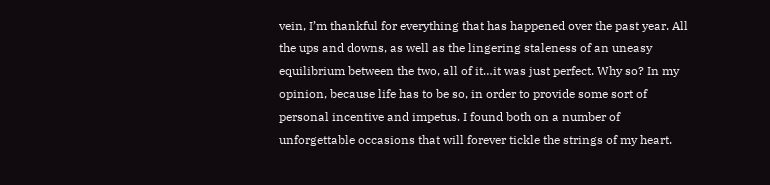vein, I’m thankful for everything that has happened over the past year. All the ups and downs, as well as the lingering staleness of an uneasy equilibrium between the two, all of it…it was just perfect. Why so? In my opinion, because life has to be so, in order to provide some sort of personal incentive and impetus. I found both on a number of unforgettable occasions that will forever tickle the strings of my heart.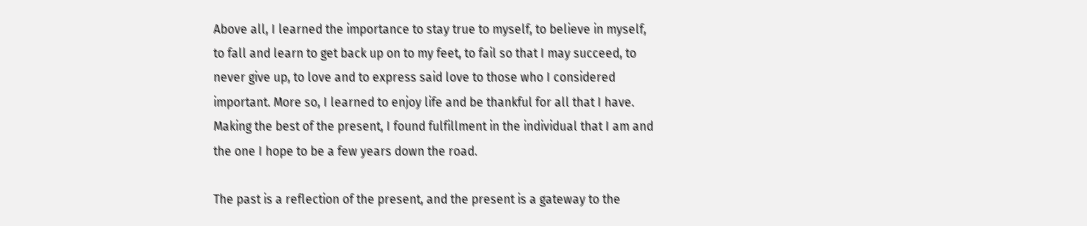Above all, I learned the importance to stay true to myself, to believe in myself, to fall and learn to get back up on to my feet, to fail so that I may succeed, to never give up, to love and to express said love to those who I considered important. More so, I learned to enjoy life and be thankful for all that I have. Making the best of the present, I found fulfillment in the individual that I am and the one I hope to be a few years down the road.

The past is a reflection of the present, and the present is a gateway to the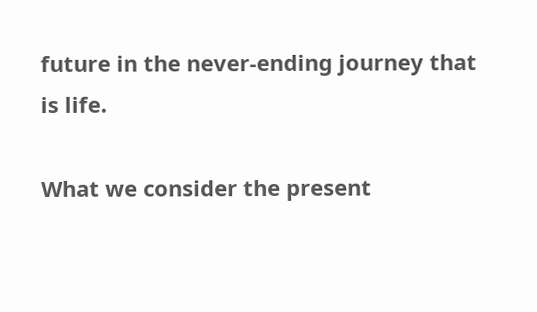future in the never-ending journey that is life.

What we consider the present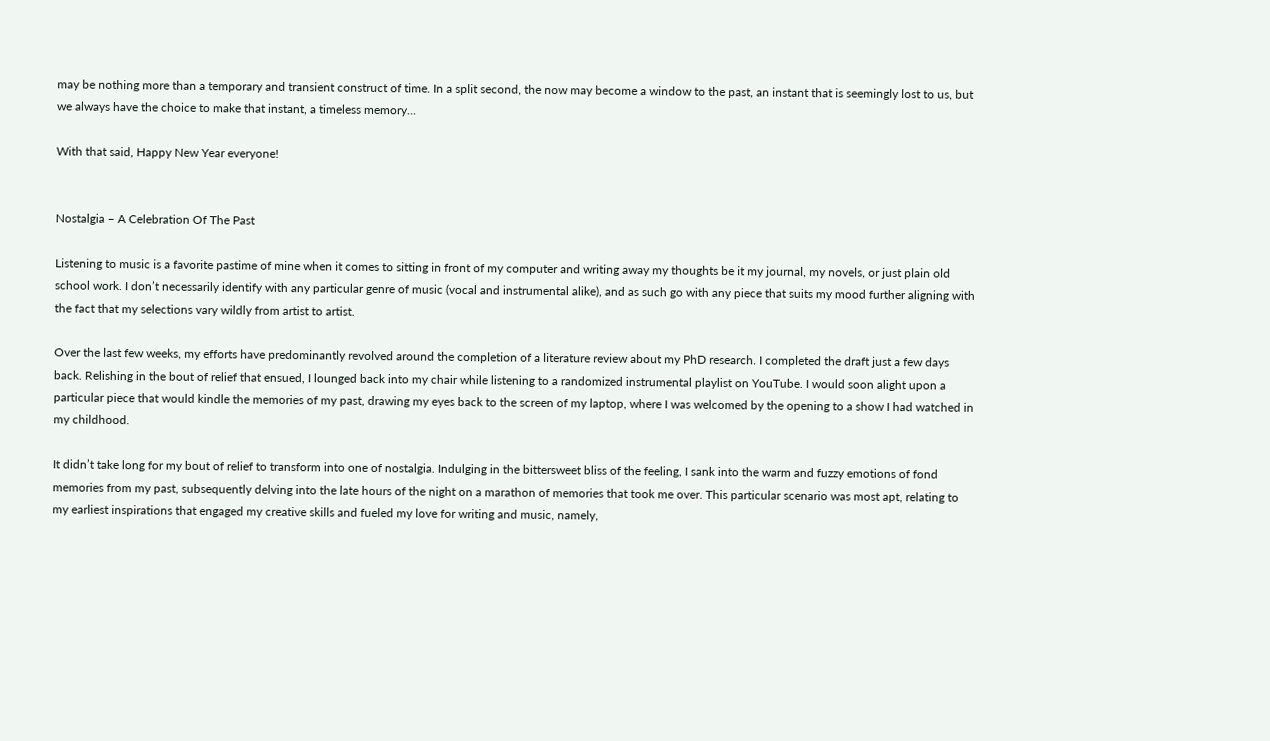may be nothing more than a temporary and transient construct of time. In a split second, the now may become a window to the past, an instant that is seemingly lost to us, but we always have the choice to make that instant, a timeless memory…

With that said, Happy New Year everyone!


Nostalgia – A Celebration Of The Past

Listening to music is a favorite pastime of mine when it comes to sitting in front of my computer and writing away my thoughts be it my journal, my novels, or just plain old school work. I don’t necessarily identify with any particular genre of music (vocal and instrumental alike), and as such go with any piece that suits my mood further aligning with the fact that my selections vary wildly from artist to artist.

Over the last few weeks, my efforts have predominantly revolved around the completion of a literature review about my PhD research. I completed the draft just a few days back. Relishing in the bout of relief that ensued, I lounged back into my chair while listening to a randomized instrumental playlist on YouTube. I would soon alight upon a particular piece that would kindle the memories of my past, drawing my eyes back to the screen of my laptop, where I was welcomed by the opening to a show I had watched in my childhood.

It didn’t take long for my bout of relief to transform into one of nostalgia. Indulging in the bittersweet bliss of the feeling, I sank into the warm and fuzzy emotions of fond memories from my past, subsequently delving into the late hours of the night on a marathon of memories that took me over. This particular scenario was most apt, relating to my earliest inspirations that engaged my creative skills and fueled my love for writing and music, namely,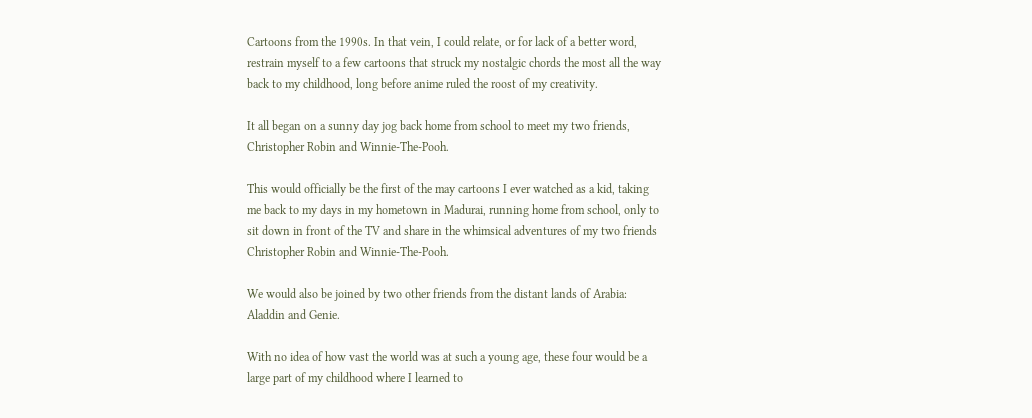Cartoons from the 1990s. In that vein, I could relate, or for lack of a better word, restrain myself to a few cartoons that struck my nostalgic chords the most all the way back to my childhood, long before anime ruled the roost of my creativity.

It all began on a sunny day jog back home from school to meet my two friends, Christopher Robin and Winnie-The-Pooh.

This would officially be the first of the may cartoons I ever watched as a kid, taking me back to my days in my hometown in Madurai, running home from school, only to sit down in front of the TV and share in the whimsical adventures of my two friends Christopher Robin and Winnie-The-Pooh.

We would also be joined by two other friends from the distant lands of Arabia: Aladdin and Genie.

With no idea of how vast the world was at such a young age, these four would be a large part of my childhood where I learned to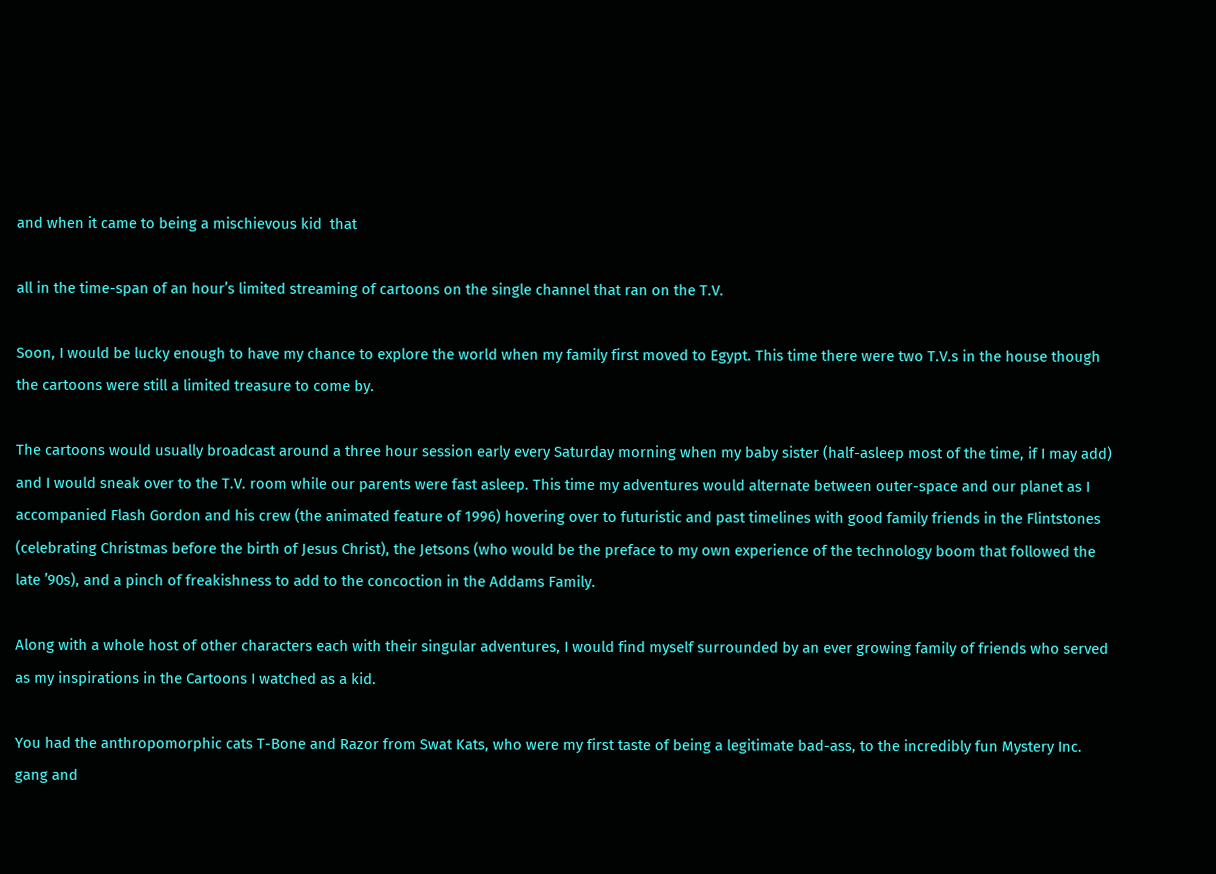and when it came to being a mischievous kid  that

all in the time-span of an hour’s limited streaming of cartoons on the single channel that ran on the T.V.

Soon, I would be lucky enough to have my chance to explore the world when my family first moved to Egypt. This time there were two T.V.s in the house though the cartoons were still a limited treasure to come by.

The cartoons would usually broadcast around a three hour session early every Saturday morning when my baby sister (half-asleep most of the time, if I may add) and I would sneak over to the T.V. room while our parents were fast asleep. This time my adventures would alternate between outer-space and our planet as I accompanied Flash Gordon and his crew (the animated feature of 1996) hovering over to futuristic and past timelines with good family friends in the Flintstones (celebrating Christmas before the birth of Jesus Christ), the Jetsons (who would be the preface to my own experience of the technology boom that followed the late ’90s), and a pinch of freakishness to add to the concoction in the Addams Family.

Along with a whole host of other characters each with their singular adventures, I would find myself surrounded by an ever growing family of friends who served as my inspirations in the Cartoons I watched as a kid.

You had the anthropomorphic cats T-Bone and Razor from Swat Kats, who were my first taste of being a legitimate bad-ass, to the incredibly fun Mystery Inc. gang and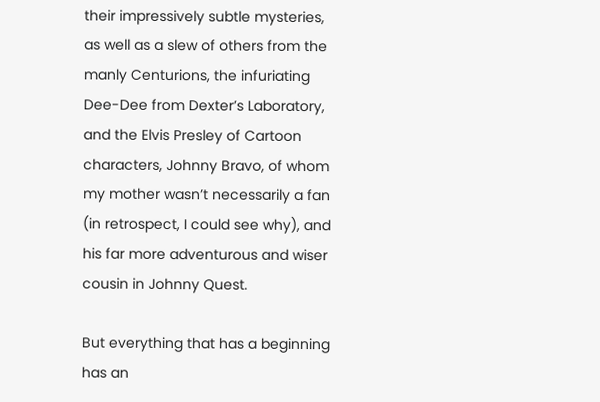their impressively subtle mysteries, as well as a slew of others from the manly Centurions, the infuriating Dee-Dee from Dexter’s Laboratory, and the Elvis Presley of Cartoon characters, Johnny Bravo, of whom my mother wasn’t necessarily a fan (in retrospect, I could see why), and his far more adventurous and wiser cousin in Johnny Quest.

But everything that has a beginning has an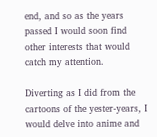end, and so as the years passed I would soon find other interests that would catch my attention.

Diverting as I did from the cartoons of the yester-years, I would delve into anime and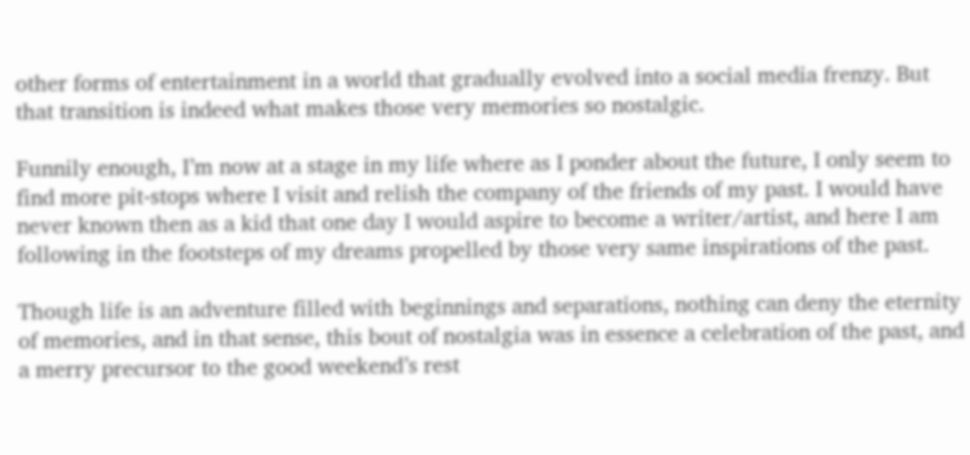other forms of entertainment in a world that gradually evolved into a social media frenzy. But that transition is indeed what makes those very memories so nostalgic.

Funnily enough, I’m now at a stage in my life where as I ponder about the future, I only seem to find more pit-stops where I visit and relish the company of the friends of my past. I would have never known then as a kid that one day I would aspire to become a writer/artist, and here I am following in the footsteps of my dreams propelled by those very same inspirations of the past.

Though life is an adventure filled with beginnings and separations, nothing can deny the eternity of memories, and in that sense, this bout of nostalgia was in essence a celebration of the past, and a merry precursor to the good weekend’s rest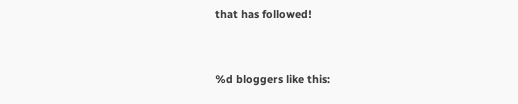that has followed!


%d bloggers like this: